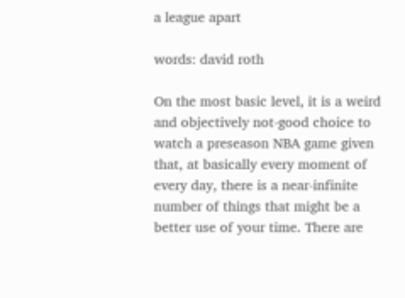a league apart

words: david roth

On the most basic level, it is a weird and objectively not-good choice to watch a preseason NBA game given that, at basically every moment of every day, there is a near-infinite number of things that might be a better use of your time. There are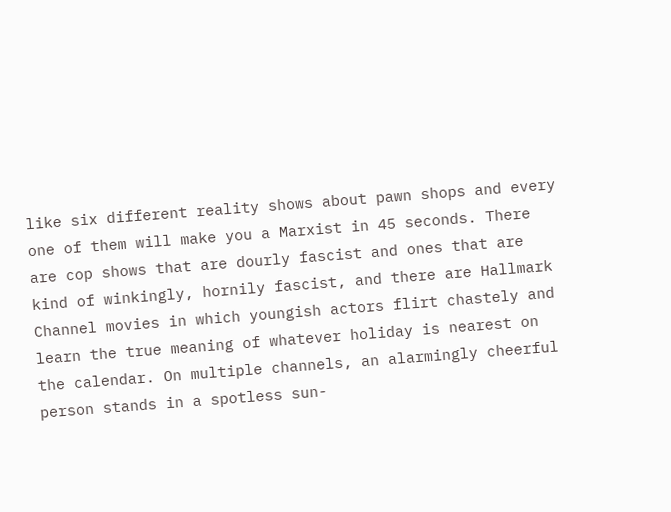like six different reality shows about pawn shops and every one of them will make you a Marxist in 45 seconds. There are cop shows that are dourly fascist and ones that are kind of winkingly, hornily fascist, and there are Hallmark Channel movies in which youngish actors flirt chastely and learn the true meaning of whatever holiday is nearest on the calendar. On multiple channels, an alarmingly cheerful person stands in a spotless sun-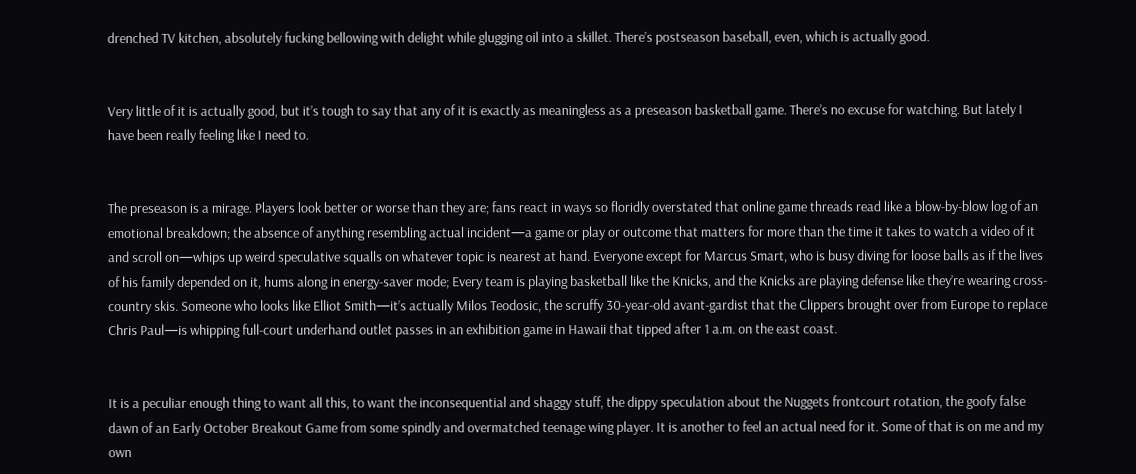drenched TV kitchen, absolutely fucking bellowing with delight while glugging oil into a skillet. There’s postseason baseball, even, which is actually good.


Very little of it is actually good, but it’s tough to say that any of it is exactly as meaningless as a preseason basketball game. There’s no excuse for watching. But lately I have been really feeling like I need to.


The preseason is a mirage. Players look better or worse than they are; fans react in ways so floridly overstated that online game threads read like a blow-by-blow log of an emotional breakdown; the absence of anything resembling actual incident—a game or play or outcome that matters for more than the time it takes to watch a video of it and scroll on—whips up weird speculative squalls on whatever topic is nearest at hand. Everyone except for Marcus Smart, who is busy diving for loose balls as if the lives of his family depended on it, hums along in energy-saver mode; Every team is playing basketball like the Knicks, and the Knicks are playing defense like they’re wearing cross-country skis. Someone who looks like Elliot Smith—it’s actually Milos Teodosic, the scruffy 30-year-old avant-gardist that the Clippers brought over from Europe to replace Chris Paul—is whipping full-court underhand outlet passes in an exhibition game in Hawaii that tipped after 1 a.m. on the east coast.


It is a peculiar enough thing to want all this, to want the inconsequential and shaggy stuff, the dippy speculation about the Nuggets frontcourt rotation, the goofy false dawn of an Early October Breakout Game from some spindly and overmatched teenage wing player. It is another to feel an actual need for it. Some of that is on me and my own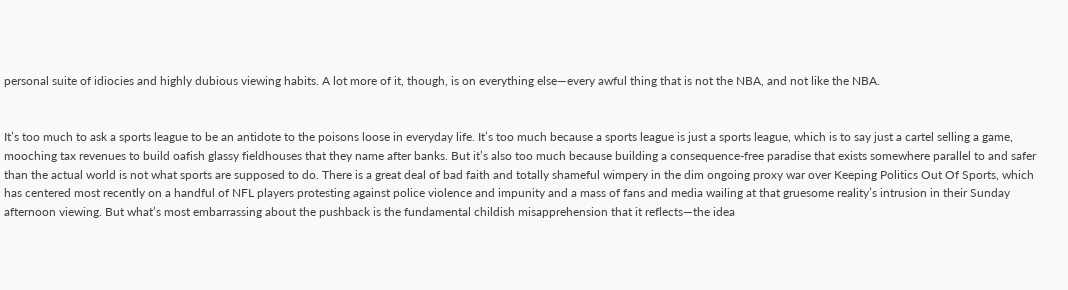personal suite of idiocies and highly dubious viewing habits. A lot more of it, though, is on everything else—every awful thing that is not the NBA, and not like the NBA.


It’s too much to ask a sports league to be an antidote to the poisons loose in everyday life. It’s too much because a sports league is just a sports league, which is to say just a cartel selling a game, mooching tax revenues to build oafish glassy fieldhouses that they name after banks. But it’s also too much because building a consequence-free paradise that exists somewhere parallel to and safer than the actual world is not what sports are supposed to do. There is a great deal of bad faith and totally shameful wimpery in the dim ongoing proxy war over Keeping Politics Out Of Sports, which has centered most recently on a handful of NFL players protesting against police violence and impunity and a mass of fans and media wailing at that gruesome reality’s intrusion in their Sunday afternoon viewing. But what’s most embarrassing about the pushback is the fundamental childish misapprehension that it reflects—the idea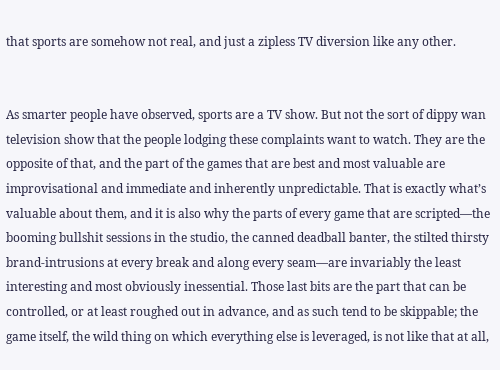that sports are somehow not real, and just a zipless TV diversion like any other.


As smarter people have observed, sports are a TV show. But not the sort of dippy wan television show that the people lodging these complaints want to watch. They are the opposite of that, and the part of the games that are best and most valuable are improvisational and immediate and inherently unpredictable. That is exactly what’s valuable about them, and it is also why the parts of every game that are scripted—the booming bullshit sessions in the studio, the canned deadball banter, the stilted thirsty brand-intrusions at every break and along every seam—are invariably the least interesting and most obviously inessential. Those last bits are the part that can be controlled, or at least roughed out in advance, and as such tend to be skippable; the game itself, the wild thing on which everything else is leveraged, is not like that at all,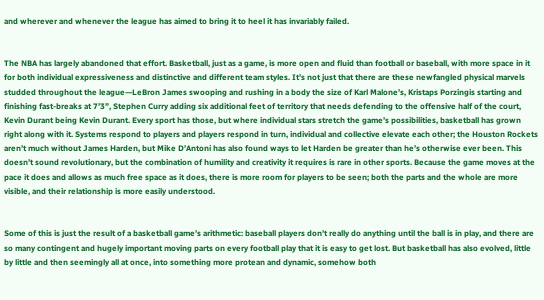and wherever and whenever the league has aimed to bring it to heel it has invariably failed.


The NBA has largely abandoned that effort. Basketball, just as a game, is more open and fluid than football or baseball, with more space in it for both individual expressiveness and distinctive and different team styles. It’s not just that there are these newfangled physical marvels studded throughout the league—LeBron James swooping and rushing in a body the size of Karl Malone’s, Kristaps Porzingis starting and finishing fast-breaks at 7’3”, Stephen Curry adding six additional feet of territory that needs defending to the offensive half of the court, Kevin Durant being Kevin Durant. Every sport has those, but where individual stars stretch the game’s possibilities, basketball has grown right along with it. Systems respond to players and players respond in turn, individual and collective elevate each other; the Houston Rockets aren’t much without James Harden, but Mike D’Antoni has also found ways to let Harden be greater than he’s otherwise ever been. This doesn’t sound revolutionary, but the combination of humility and creativity it requires is rare in other sports. Because the game moves at the pace it does and allows as much free space as it does, there is more room for players to be seen; both the parts and the whole are more visible, and their relationship is more easily understood.


Some of this is just the result of a basketball game’s arithmetic: baseball players don’t really do anything until the ball is in play, and there are so many contingent and hugely important moving parts on every football play that it is easy to get lost. But basketball has also evolved, little by little and then seemingly all at once, into something more protean and dynamic, somehow both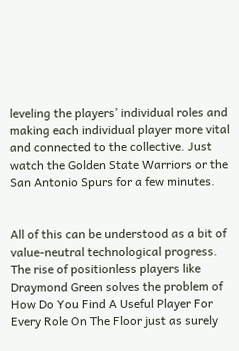leveling the players’ individual roles and making each individual player more vital and connected to the collective. Just watch the Golden State Warriors or the San Antonio Spurs for a few minutes.


All of this can be understood as a bit of value-neutral technological progress. The rise of positionless players like Draymond Green solves the problem of How Do You Find A Useful Player For Every Role On The Floor just as surely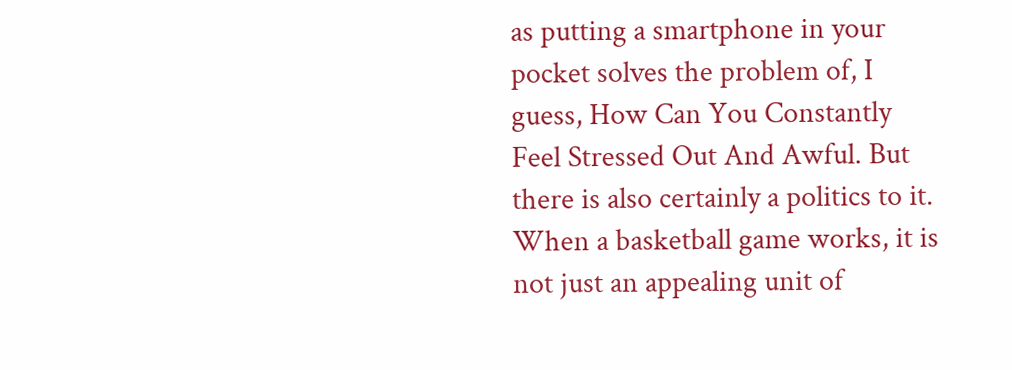as putting a smartphone in your pocket solves the problem of, I guess, How Can You Constantly Feel Stressed Out And Awful. But there is also certainly a politics to it. When a basketball game works, it is not just an appealing unit of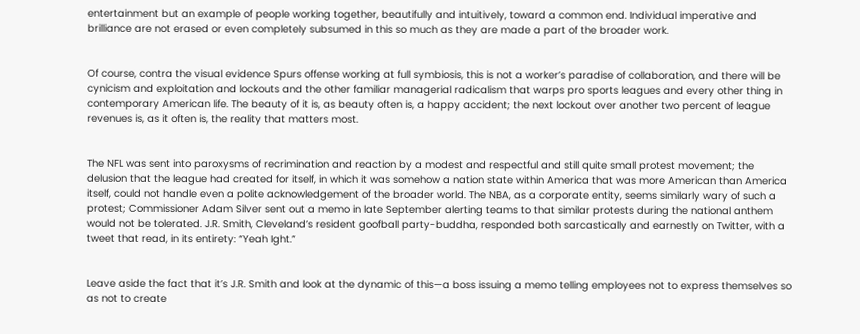entertainment but an example of people working together, beautifully and intuitively, toward a common end. Individual imperative and brilliance are not erased or even completely subsumed in this so much as they are made a part of the broader work.


Of course, contra the visual evidence Spurs offense working at full symbiosis, this is not a worker’s paradise of collaboration, and there will be cynicism and exploitation and lockouts and the other familiar managerial radicalism that warps pro sports leagues and every other thing in contemporary American life. The beauty of it is, as beauty often is, a happy accident; the next lockout over another two percent of league revenues is, as it often is, the reality that matters most.


The NFL was sent into paroxysms of recrimination and reaction by a modest and respectful and still quite small protest movement; the delusion that the league had created for itself, in which it was somehow a nation state within America that was more American than America itself, could not handle even a polite acknowledgement of the broader world. The NBA, as a corporate entity, seems similarly wary of such a protest; Commissioner Adam Silver sent out a memo in late September alerting teams to that similar protests during the national anthem would not be tolerated. J.R. Smith, Cleveland’s resident goofball party-buddha, responded both sarcastically and earnestly on Twitter, with a tweet that read, in its entirety: “Yeah Ight.”


Leave aside the fact that it’s J.R. Smith and look at the dynamic of this—a boss issuing a memo telling employees not to express themselves so as not to create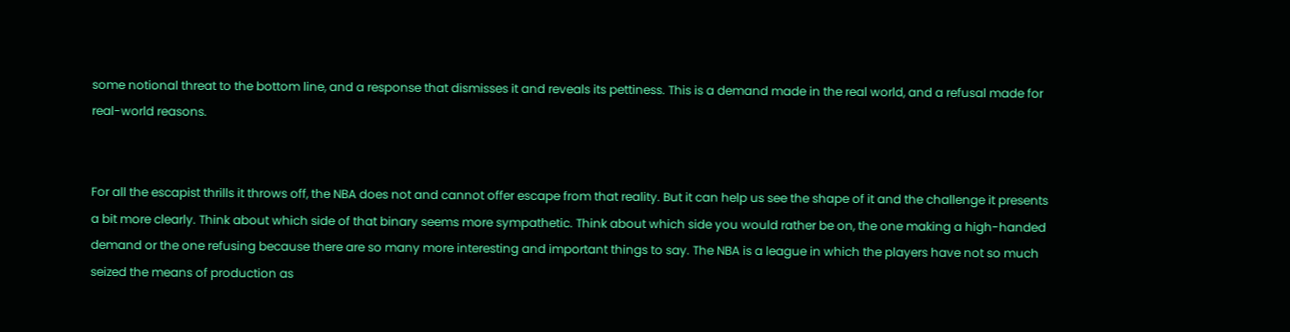some notional threat to the bottom line, and a response that dismisses it and reveals its pettiness. This is a demand made in the real world, and a refusal made for real-world reasons.


For all the escapist thrills it throws off, the NBA does not and cannot offer escape from that reality. But it can help us see the shape of it and the challenge it presents a bit more clearly. Think about which side of that binary seems more sympathetic. Think about which side you would rather be on, the one making a high-handed demand or the one refusing because there are so many more interesting and important things to say. The NBA is a league in which the players have not so much seized the means of production as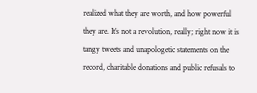realized what they are worth, and how powerful they are. It’s not a revolution, really; right now it is tangy tweets and unapologetic statements on the record, charitable donations and public refusals to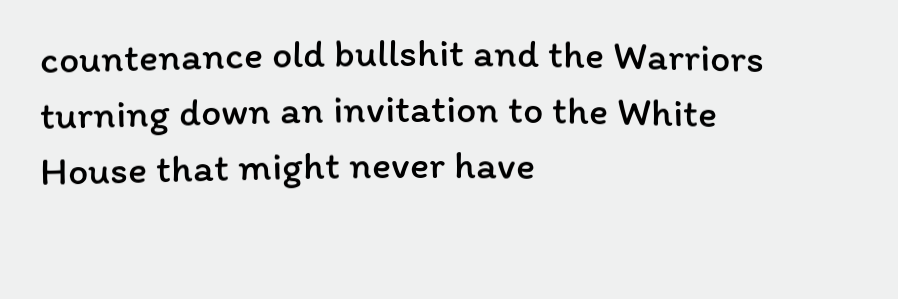countenance old bullshit and the Warriors turning down an invitation to the White House that might never have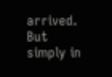arrived. But simply in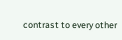contrast to every other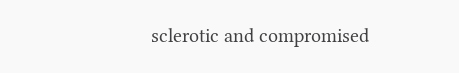sclerotic and compromised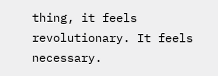thing, it feels revolutionary. It feels necessary.